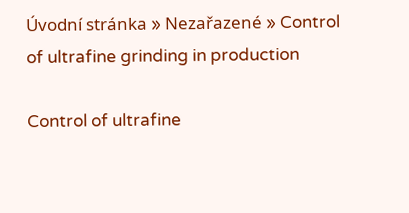Úvodní stránka » Nezařazené » Control of ultrafine grinding in production

Control of ultrafine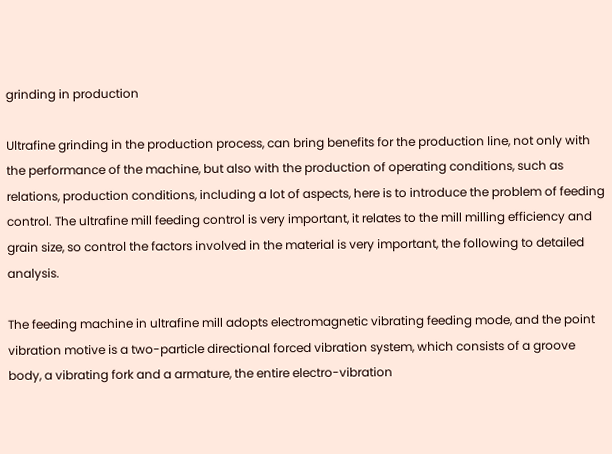grinding in production

Ultrafine grinding in the production process, can bring benefits for the production line, not only with the performance of the machine, but also with the production of operating conditions, such as relations, production conditions, including a lot of aspects, here is to introduce the problem of feeding control. The ultrafine mill feeding control is very important, it relates to the mill milling efficiency and grain size, so control the factors involved in the material is very important, the following to detailed analysis.

The feeding machine in ultrafine mill adopts electromagnetic vibrating feeding mode, and the point vibration motive is a two-particle directional forced vibration system, which consists of a groove body, a vibrating fork and a armature, the entire electro-vibration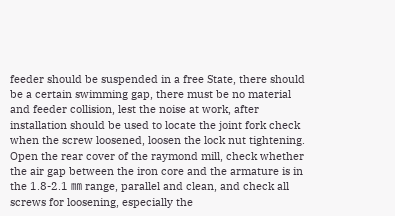feeder should be suspended in a free State, there should be a certain swimming gap, there must be no material and feeder collision, lest the noise at work, after installation should be used to locate the joint fork check when the screw loosened, loosen the lock nut tightening. Open the rear cover of the raymond mill, check whether the air gap between the iron core and the armature is in the 1.8-2.1 ㎜ range, parallel and clean, and check all screws for loosening, especially the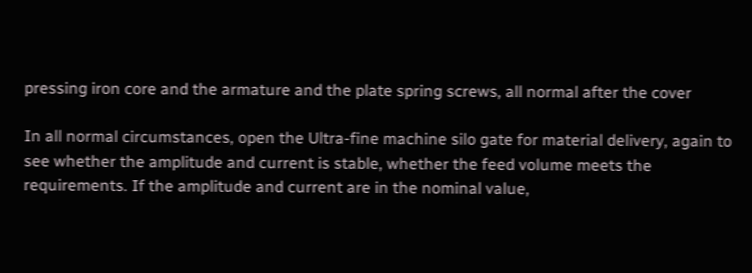pressing iron core and the armature and the plate spring screws, all normal after the cover

In all normal circumstances, open the Ultra-fine machine silo gate for material delivery, again to see whether the amplitude and current is stable, whether the feed volume meets the requirements. If the amplitude and current are in the nominal value,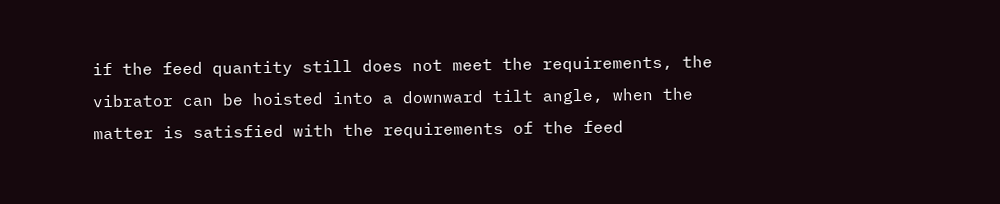if the feed quantity still does not meet the requirements, the vibrator can be hoisted into a downward tilt angle, when the matter is satisfied with the requirements of the feed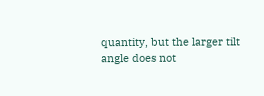quantity, but the larger tilt angle does not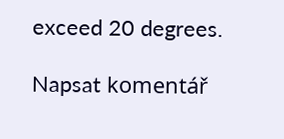exceed 20 degrees.

Napsat komentář